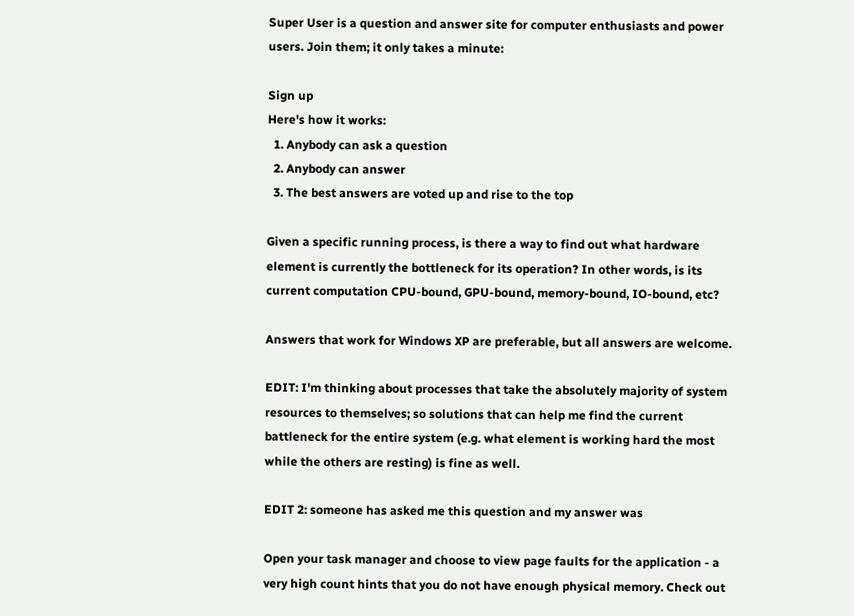Super User is a question and answer site for computer enthusiasts and power users. Join them; it only takes a minute:

Sign up
Here's how it works:
  1. Anybody can ask a question
  2. Anybody can answer
  3. The best answers are voted up and rise to the top

Given a specific running process, is there a way to find out what hardware element is currently the bottleneck for its operation? In other words, is its current computation CPU-bound, GPU-bound, memory-bound, IO-bound, etc?

Answers that work for Windows XP are preferable, but all answers are welcome.

EDIT: I'm thinking about processes that take the absolutely majority of system resources to themselves; so solutions that can help me find the current battleneck for the entire system (e.g. what element is working hard the most while the others are resting) is fine as well.

EDIT 2: someone has asked me this question and my answer was

Open your task manager and choose to view page faults for the application - a very high count hints that you do not have enough physical memory. Check out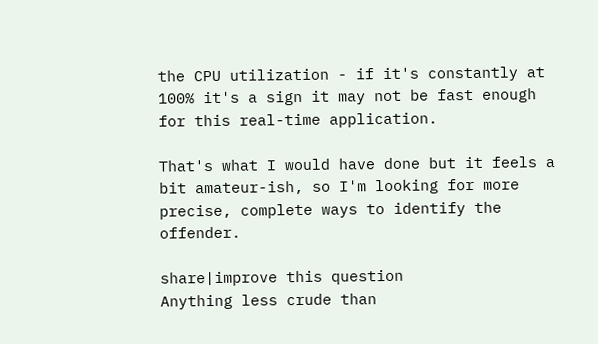the CPU utilization - if it's constantly at 100% it's a sign it may not be fast enough for this real-time application.

That's what I would have done but it feels a bit amateur-ish, so I'm looking for more precise, complete ways to identify the offender.

share|improve this question
Anything less crude than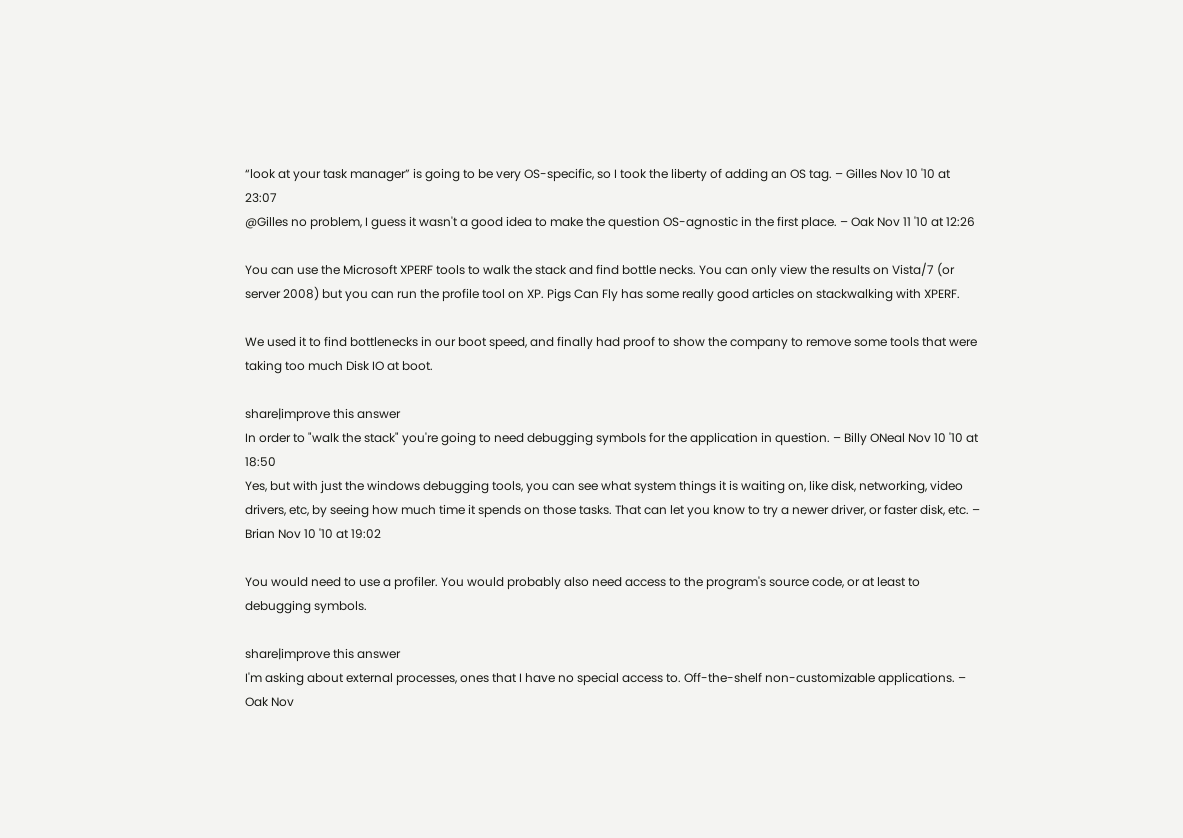“look at your task manager” is going to be very OS-specific, so I took the liberty of adding an OS tag. – Gilles Nov 10 '10 at 23:07
@Gilles no problem, I guess it wasn't a good idea to make the question OS-agnostic in the first place. – Oak Nov 11 '10 at 12:26

You can use the Microsoft XPERF tools to walk the stack and find bottle necks. You can only view the results on Vista/7 (or server 2008) but you can run the profile tool on XP. Pigs Can Fly has some really good articles on stackwalking with XPERF.

We used it to find bottlenecks in our boot speed, and finally had proof to show the company to remove some tools that were taking too much Disk IO at boot.

share|improve this answer
In order to "walk the stack" you're going to need debugging symbols for the application in question. – Billy ONeal Nov 10 '10 at 18:50
Yes, but with just the windows debugging tools, you can see what system things it is waiting on, like disk, networking, video drivers, etc, by seeing how much time it spends on those tasks. That can let you know to try a newer driver, or faster disk, etc. – Brian Nov 10 '10 at 19:02

You would need to use a profiler. You would probably also need access to the program's source code, or at least to debugging symbols.

share|improve this answer
I'm asking about external processes, ones that I have no special access to. Off-the-shelf non-customizable applications. – Oak Nov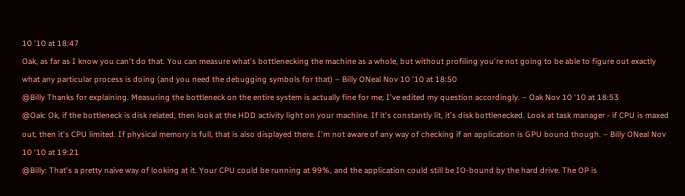10 '10 at 18:47
Oak, as far as I know you can't do that. You can measure what's bottlenecking the machine as a whole, but without profiling you're not going to be able to figure out exactly what any particular process is doing (and you need the debugging symbols for that) – Billy ONeal Nov 10 '10 at 18:50
@Billy Thanks for explaining. Measuring the bottleneck on the entire system is actually fine for me; I've edited my question accordingly. – Oak Nov 10 '10 at 18:53
@Oak: Ok, if the bottleneck is disk related, then look at the HDD activity light on your machine. If it's constantly lit, it's disk bottlenecked. Look at task manager - if CPU is maxed out, then it's CPU limited. If physical memory is full, that is also displayed there. I'm not aware of any way of checking if an application is GPU bound though. – Billy ONeal Nov 10 '10 at 19:21
@Billy: That's a pretty naive way of looking at it. Your CPU could be running at 99%, and the application could still be IO-bound by the hard drive. The OP is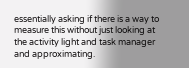essentially asking if there is a way to measure this without just looking at the activity light and task manager and approximating.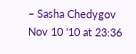– Sasha Chedygov Nov 10 '10 at 23:36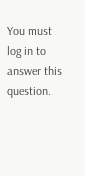You must log in to answer this question.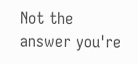Not the answer you're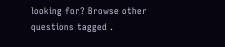looking for? Browse other questions tagged .